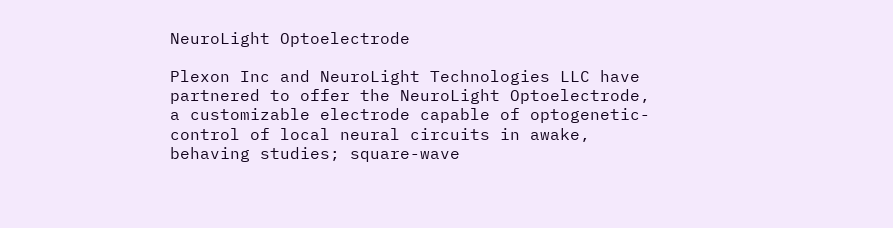NeuroLight Optoelectrode

Plexon Inc and NeuroLight Technologies LLC have partnered to offer the NeuroLight Optoelectrode, a customizable electrode capable of optogenetic-control of local neural circuits in awake, behaving studies; square-wave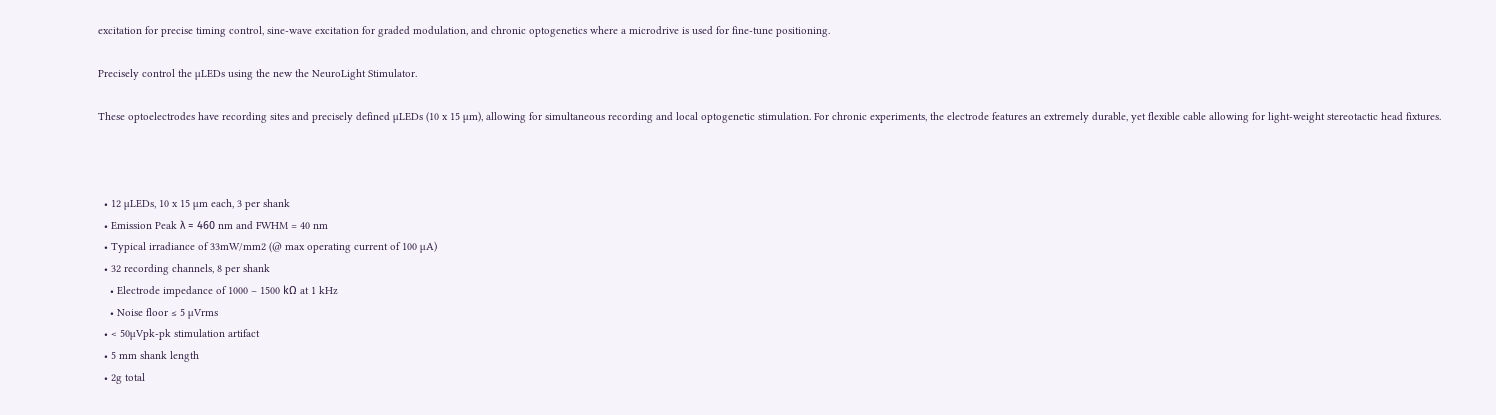excitation for precise timing control, sine-wave excitation for graded modulation, and chronic optogenetics where a microdrive is used for fine-tune positioning.

Precisely control the µLEDs using the new the NeuroLight Stimulator.

These optoelectrodes have recording sites and precisely defined µLEDs (10 x 15 µm), allowing for simultaneous recording and local optogenetic stimulation. For chronic experiments, the electrode features an extremely durable, yet flexible cable allowing for light-weight stereotactic head fixtures.



  • 12 µLEDs, 10 x 15 µm each, 3 per shank
  • Emission Peak λ = 460 nm and FWHM = 40 nm
  • Typical irradiance of 33mW/mm2 (@ max operating current of 100 µA)
  • 32 recording channels, 8 per shank
    • Electrode impedance of 1000 – 1500 kΩ at 1 kHz
    • Noise floor ≤ 5 µVrms
  • < 50µVpk-pk stimulation artifact
  • 5 mm shank length
  • 2g total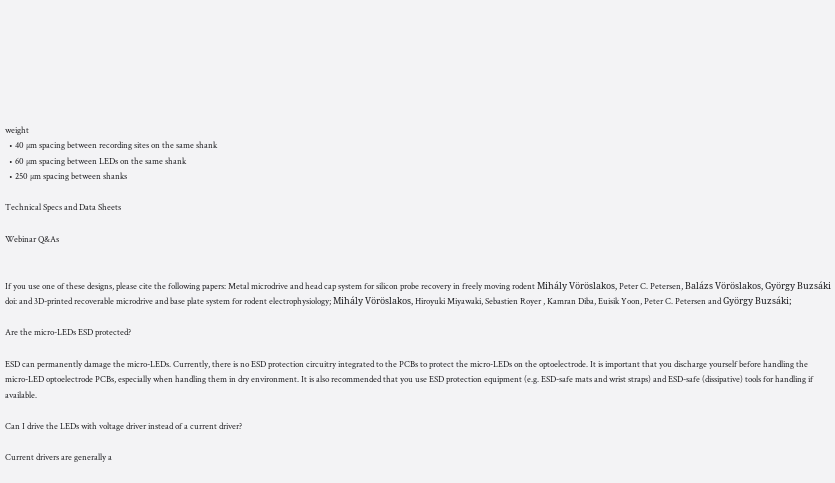weight
  • 40 µm spacing between recording sites on the same shank
  • 60 µm spacing between LEDs on the same shank
  • 250 µm spacing between shanks

Technical Specs and Data Sheets

Webinar Q&As


If you use one of these designs, please cite the following papers: Metal microdrive and head cap system for silicon probe recovery in freely moving rodent Mihály Vöröslakos, Peter C. Petersen, Balázs Vöröslakos, György Buzsáki doi: and 3D-printed recoverable microdrive and base plate system for rodent electrophysiology; Mihály Vöröslakos, Hiroyuki Miyawaki, Sebastien Royer , Kamran Diba, Euisik Yoon, Peter C. Petersen and György Buzsáki;

Are the micro-LEDs ESD protected?

ESD can permanently damage the micro-LEDs. Currently, there is no ESD protection circuitry integrated to the PCBs to protect the micro-LEDs on the optoelectrode. It is important that you discharge yourself before handling the micro-LED optoelectrode PCBs, especially when handling them in dry environment. It is also recommended that you use ESD protection equipment (e.g. ESD-safe mats and wrist straps) and ESD-safe (dissipative) tools for handling if available.

Can I drive the LEDs with voltage driver instead of a current driver?

Current drivers are generally a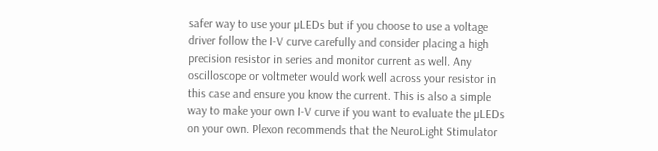safer way to use your µLEDs but if you choose to use a voltage driver follow the I-V curve carefully and consider placing a high precision resistor in series and monitor current as well. Any oscilloscope or voltmeter would work well across your resistor in this case and ensure you know the current. This is also a simple way to make your own I-V curve if you want to evaluate the µLEDs on your own. Plexon recommends that the NeuroLight Stimulator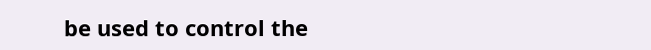be used to control the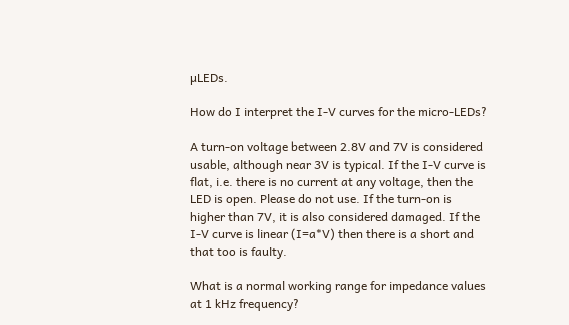µLEDs.

How do I interpret the I-V curves for the micro-LEDs?

A turn-on voltage between 2.8V and 7V is considered usable, although near 3V is typical. If the I-V curve is flat, i.e. there is no current at any voltage, then the LED is open. Please do not use. If the turn-on is higher than 7V, it is also considered damaged. If the I-V curve is linear (I=a*V) then there is a short and that too is faulty.

What is a normal working range for impedance values at 1 kHz frequency?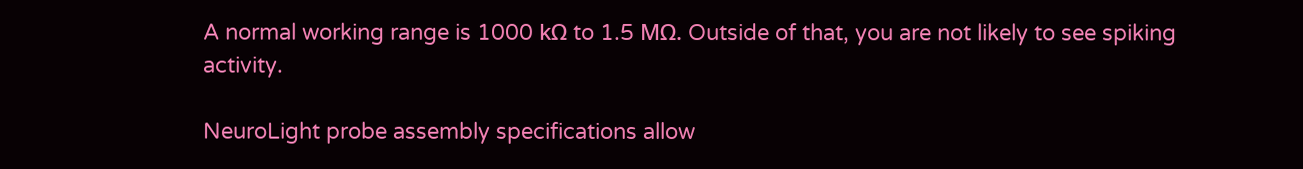A normal working range is 1000 kΩ to 1.5 MΩ. Outside of that, you are not likely to see spiking activity.

NeuroLight probe assembly specifications allow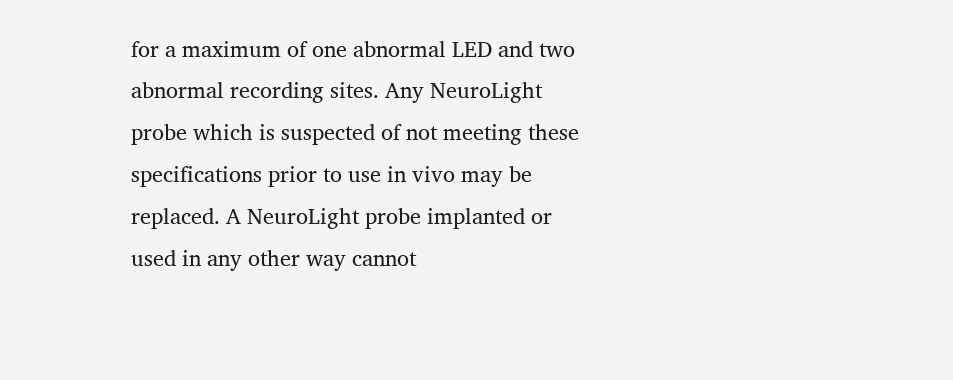for a maximum of one abnormal LED and two abnormal recording sites. Any NeuroLight probe which is suspected of not meeting these specifications prior to use in vivo may be replaced. A NeuroLight probe implanted or used in any other way cannot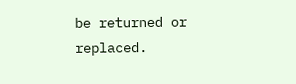be returned or replaced.